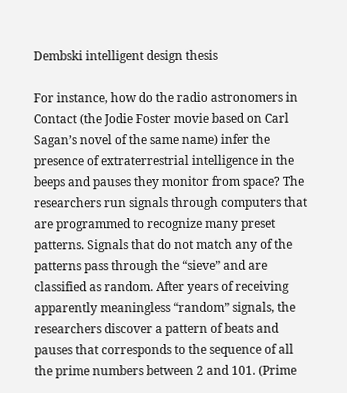Dembski intelligent design thesis

For instance, how do the radio astronomers in Contact (the Jodie Foster movie based on Carl Sagan’s novel of the same name) infer the presence of extraterrestrial intelligence in the beeps and pauses they monitor from space? The researchers run signals through computers that are programmed to recognize many preset patterns. Signals that do not match any of the patterns pass through the “sieve” and are classified as random. After years of receiving apparently meaningless “random” signals, the researchers discover a pattern of beats and pauses that corresponds to the sequence of all the prime numbers between 2 and 101. (Prime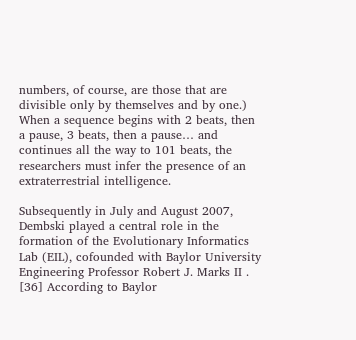numbers, of course, are those that are divisible only by themselves and by one.) When a sequence begins with 2 beats, then a pause, 3 beats, then a pause… and continues all the way to 101 beats, the researchers must infer the presence of an extraterrestrial intelligence.

Subsequently in July and August 2007, Dembski played a central role in the formation of the Evolutionary Informatics Lab (EIL), cofounded with Baylor University Engineering Professor Robert J. Marks II . [36] According to Baylor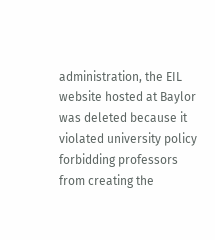administration, the EIL website hosted at Baylor was deleted because it violated university policy forbidding professors from creating the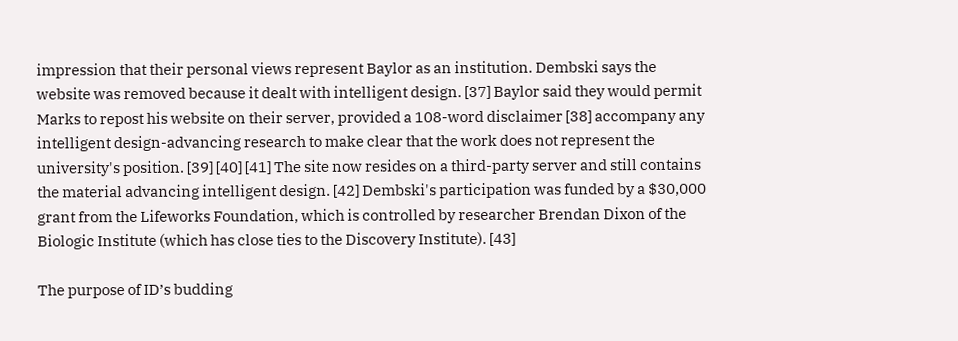impression that their personal views represent Baylor as an institution. Dembski says the website was removed because it dealt with intelligent design. [37] Baylor said they would permit Marks to repost his website on their server, provided a 108-word disclaimer [38] accompany any intelligent design-advancing research to make clear that the work does not represent the university's position. [39] [40] [41] The site now resides on a third-party server and still contains the material advancing intelligent design. [42] Dembski's participation was funded by a $30,000 grant from the Lifeworks Foundation, which is controlled by researcher Brendan Dixon of the Biologic Institute (which has close ties to the Discovery Institute). [43]

The purpose of ID’s budding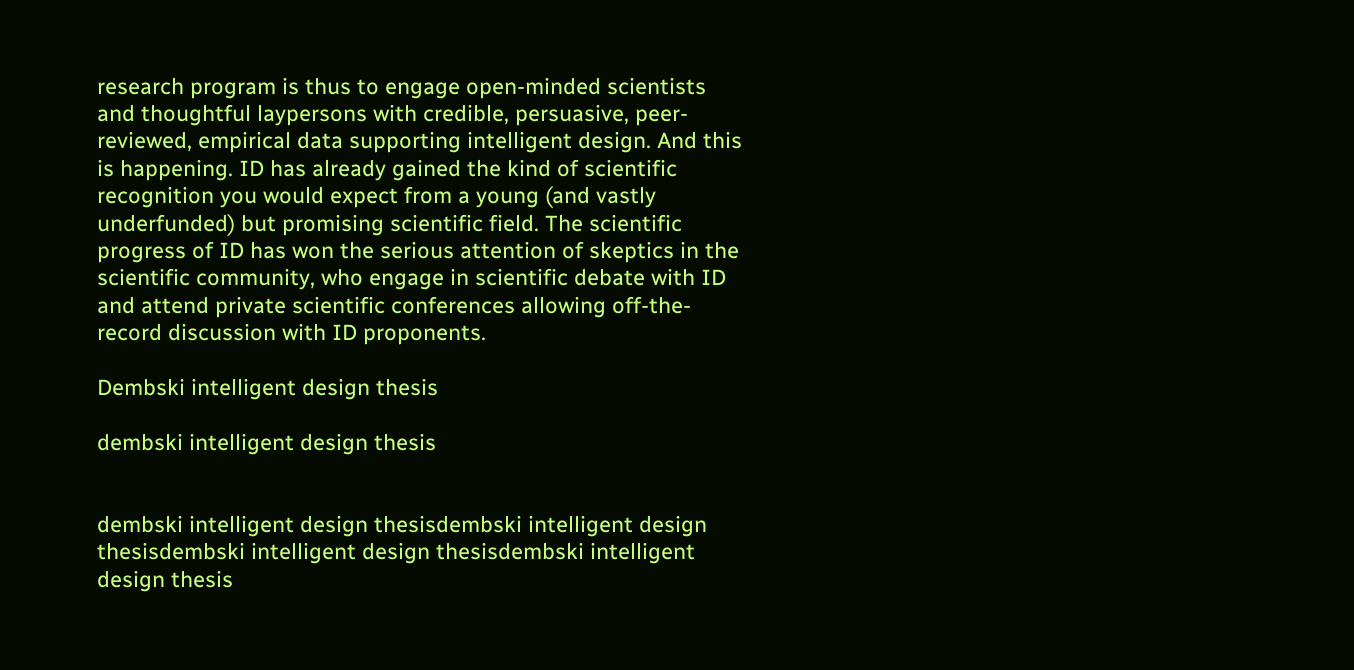research program is thus to engage open-minded scientists and thoughtful laypersons with credible, persuasive, peer-reviewed, empirical data supporting intelligent design. And this is happening. ID has already gained the kind of scientific recognition you would expect from a young (and vastly underfunded) but promising scientific field. The scientific progress of ID has won the serious attention of skeptics in the scientific community, who engage in scientific debate with ID and attend private scientific conferences allowing off-the-record discussion with ID proponents.

Dembski intelligent design thesis

dembski intelligent design thesis


dembski intelligent design thesisdembski intelligent design thesisdembski intelligent design thesisdembski intelligent design thesis